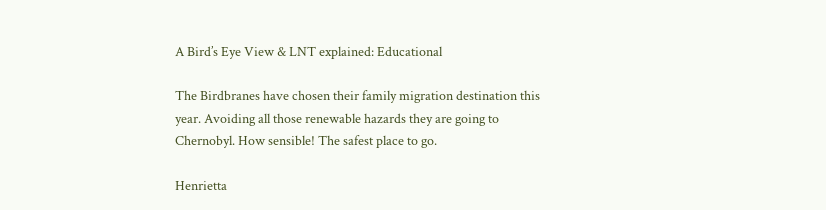A Bird’s Eye View & LNT explained: Educational

The Birdbranes have chosen their family migration destination this year. Avoiding all those renewable hazards they are going to Chernobyl. How sensible! The safest place to go.

Henrietta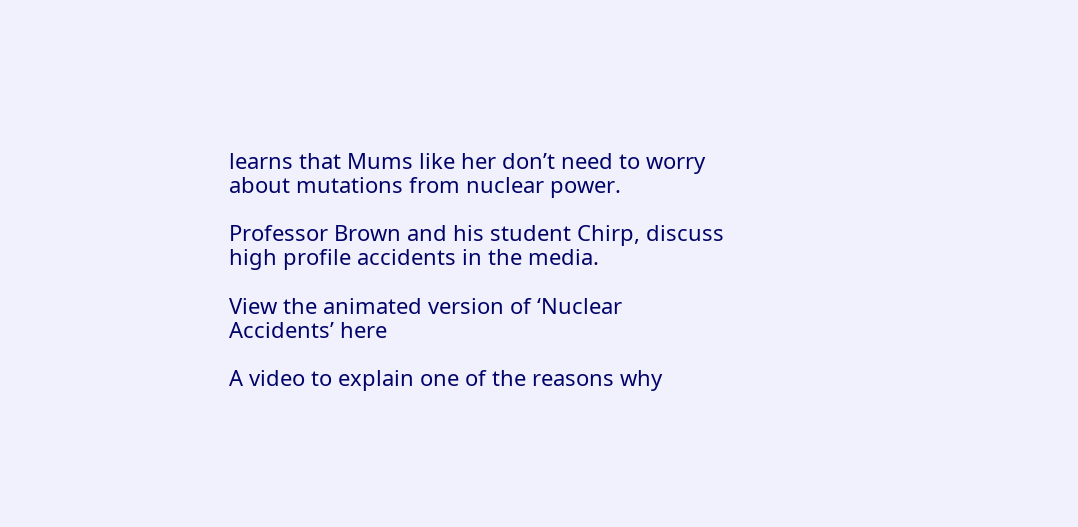learns that Mums like her don’t need to worry about mutations from nuclear power.

Professor Brown and his student Chirp, discuss high profile accidents in the media.

View the animated version of ‘Nuclear Accidents’ here

A video to explain one of the reasons why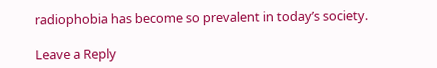radiophobia has become so prevalent in today’s society.

Leave a Reply